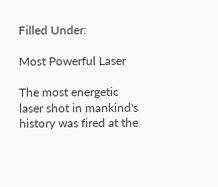Filled Under:

Most Powerful Laser

The most energetic laser shot in mankind's history was fired at the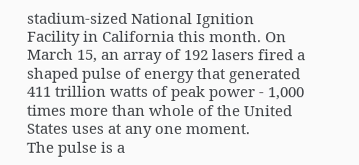stadium-sized National Ignition Facility in California this month. On March 15, an array of 192 lasers fired a shaped pulse of energy that generated 411 trillion watts of peak power - 1,000 times more than whole of the United States uses at any one moment.
The pulse is a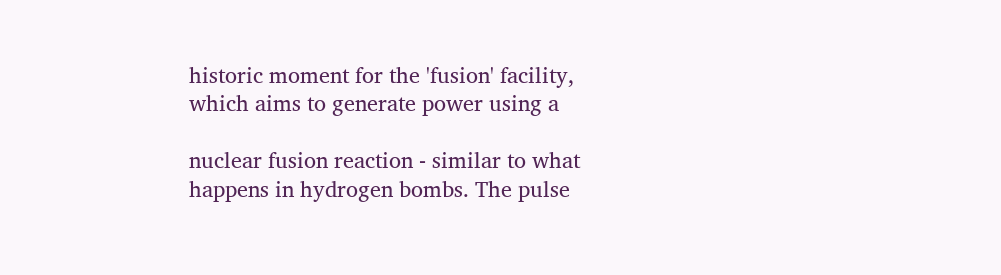historic moment for the 'fusion' facility, which aims to generate power using a

nuclear fusion reaction - similar to what happens in hydrogen bombs. The pulse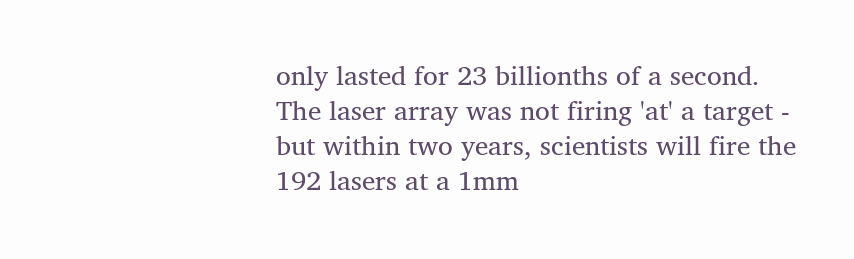only lasted for 23 billionths of a second. The laser array was not firing 'at' a target - but within two years, scientists will fire the 192 lasers at a 1mm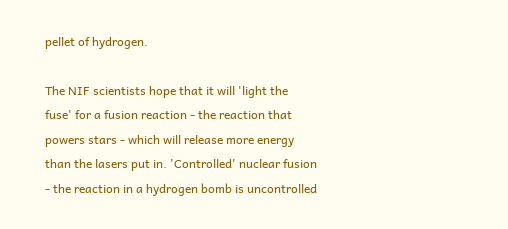pellet of hydrogen.

The NIF scientists hope that it will 'light the fuse' for a fusion reaction - the reaction that powers stars - which will release more energy than the lasers put in. 'Controlled' nuclear fusion - the reaction in a hydrogen bomb is uncontrolled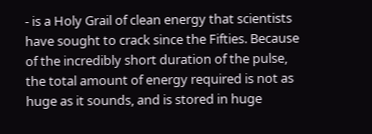- is a Holy Grail of clean energy that scientists have sought to crack since the Fifties. Because of the incredibly short duration of the pulse, the total amount of energy required is not as huge as it sounds, and is stored in huge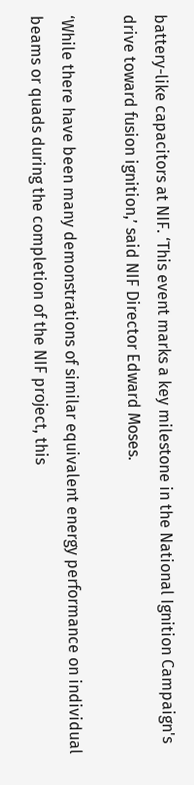battery-like capacitors at NIF. ‘This event marks a key milestone in the National Ignition Campaign's drive toward fusion ignition,’ said NIF Director Edward Moses.

‘While there have been many demonstrations of similar equivalent energy performance on individual beams or quads during the completion of the NIF project, this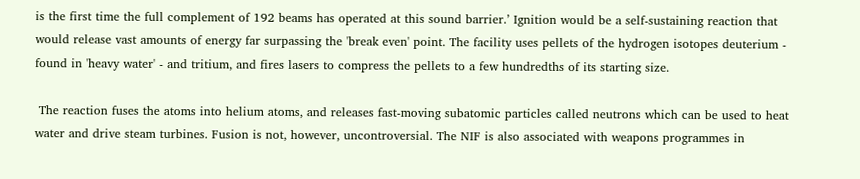is the first time the full complement of 192 beams has operated at this sound barrier.’ Ignition would be a self-sustaining reaction that would release vast amounts of energy far surpassing the 'break even' point. The facility uses pellets of the hydrogen isotopes deuterium - found in 'heavy water' - and tritium, and fires lasers to compress the pellets to a few hundredths of its starting size.

 The reaction fuses the atoms into helium atoms, and releases fast-moving subatomic particles called neutrons which can be used to heat water and drive steam turbines. Fusion is not, however, uncontroversial. The NIF is also associated with weapons programmes in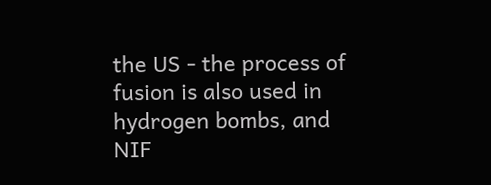the US - the process of fusion is also used in hydrogen bombs, and NIF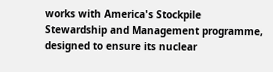works with America's Stockpile Stewardship and Management programme, designed to ensure its nuclear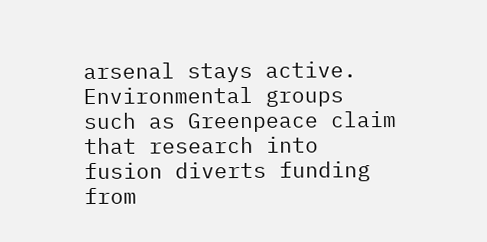arsenal stays active. Environmental groups such as Greenpeace claim that research into fusion diverts funding from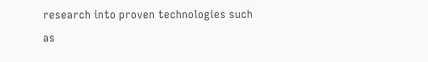research into proven technologies such as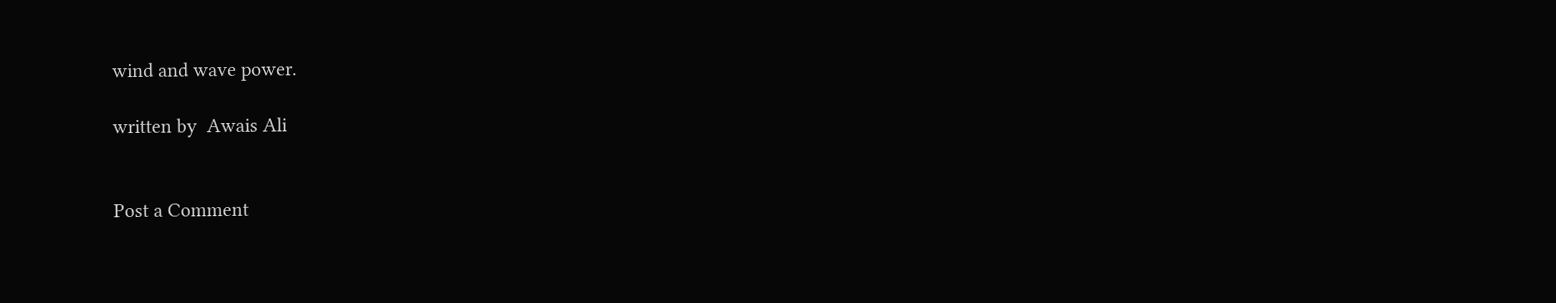wind and wave power.

written by  Awais Ali


Post a Comment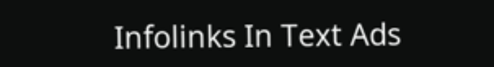Infolinks In Text Ads